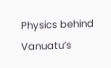Physics behind Vanuatu’s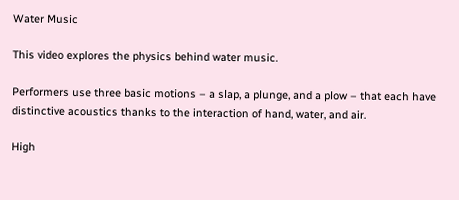Water Music

This video explores the physics behind water music.

Performers use three basic motions – a slap, a plunge, and a plow – that each have distinctive acoustics thanks to the interaction of hand, water, and air.

High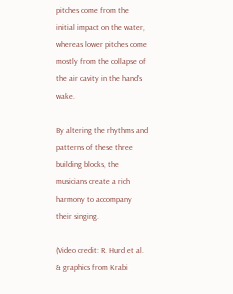pitches come from the initial impact on the water, whereas lower pitches come mostly from the collapse of the air cavity in the hand’s wake.

By altering the rhythms and patterns of these three building blocks, the musicians create a rich harmony to accompany their singing.

(Video credit: R. Hurd et al. & graphics from Krabi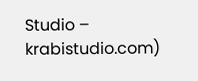Studio – krabistudio.com)